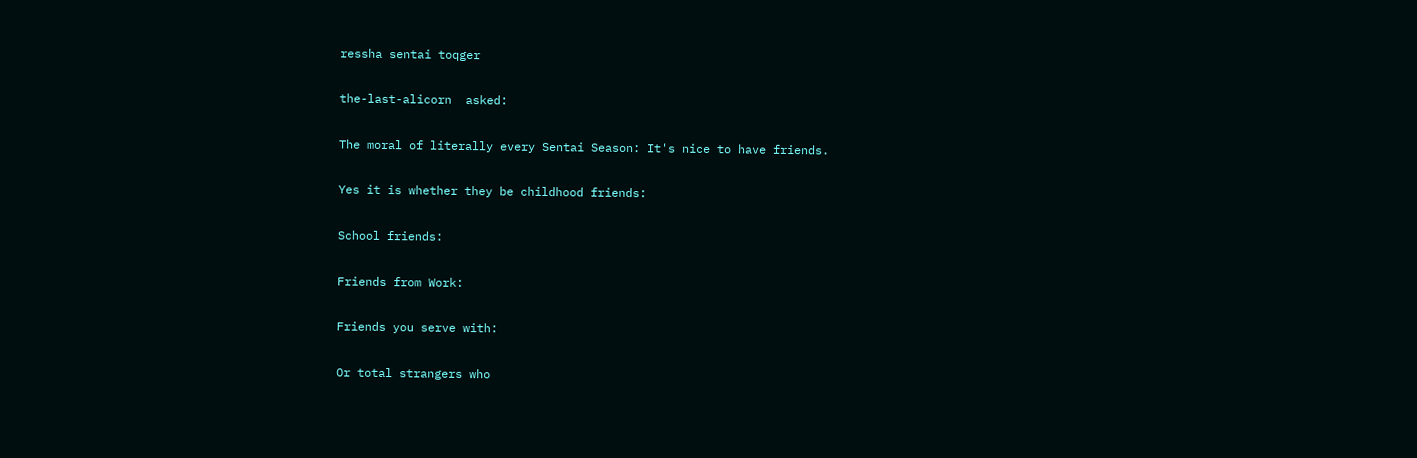ressha sentai toqger

the-last-alicorn  asked:

The moral of literally every Sentai Season: It's nice to have friends.

Yes it is whether they be childhood friends:

School friends:

Friends from Work:

Friends you serve with:

Or total strangers who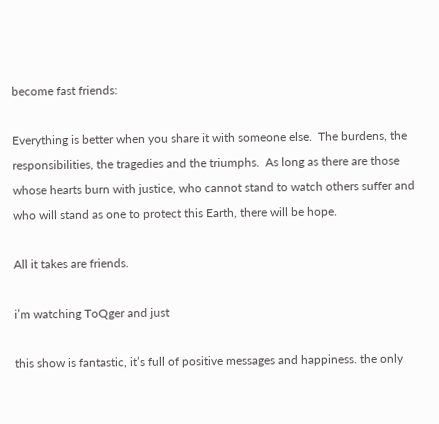become fast friends:

Everything is better when you share it with someone else.  The burdens, the responsibilities, the tragedies and the triumphs.  As long as there are those whose hearts burn with justice, who cannot stand to watch others suffer and who will stand as one to protect this Earth, there will be hope.

All it takes are friends.

i’m watching ToQger and just

this show is fantastic, it’s full of positive messages and happiness. the only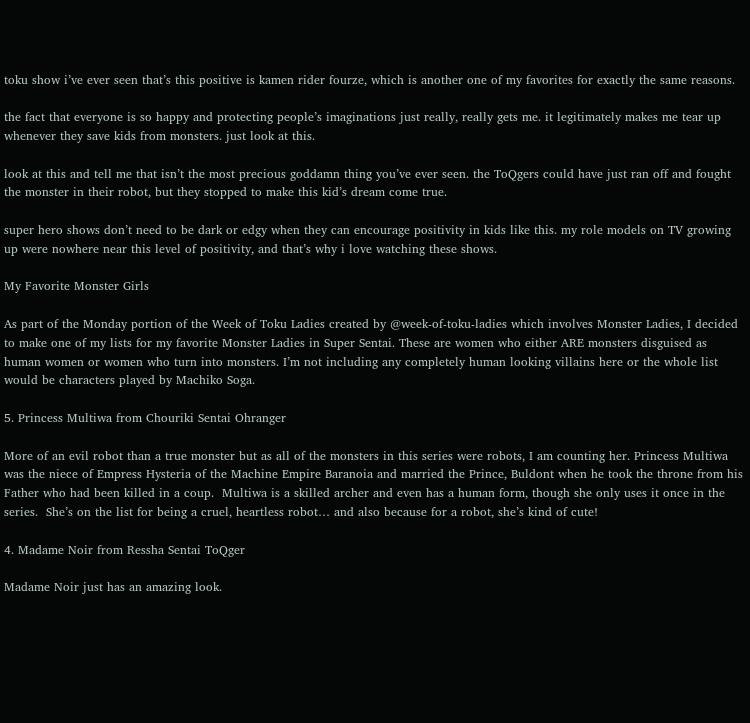toku show i’ve ever seen that’s this positive is kamen rider fourze, which is another one of my favorites for exactly the same reasons.

the fact that everyone is so happy and protecting people’s imaginations just really, really gets me. it legitimately makes me tear up whenever they save kids from monsters. just look at this.

look at this and tell me that isn’t the most precious goddamn thing you’ve ever seen. the ToQgers could have just ran off and fought the monster in their robot, but they stopped to make this kid’s dream come true.

super hero shows don’t need to be dark or edgy when they can encourage positivity in kids like this. my role models on TV growing up were nowhere near this level of positivity, and that’s why i love watching these shows.

My Favorite Monster Girls

As part of the Monday portion of the Week of Toku Ladies created by @week-of-toku-ladies which involves Monster Ladies, I decided to make one of my lists for my favorite Monster Ladies in Super Sentai. These are women who either ARE monsters disguised as human women or women who turn into monsters. I’m not including any completely human looking villains here or the whole list would be characters played by Machiko Soga.

5. Princess Multiwa from Chouriki Sentai Ohranger

More of an evil robot than a true monster but as all of the monsters in this series were robots, I am counting her. Princess Multiwa was the niece of Empress Hysteria of the Machine Empire Baranoia and married the Prince, Buldont when he took the throne from his Father who had been killed in a coup.  Multiwa is a skilled archer and even has a human form, though she only uses it once in the series.  She’s on the list for being a cruel, heartless robot… and also because for a robot, she’s kind of cute!

4. Madame Noir from Ressha Sentai ToQger

Madame Noir just has an amazing look.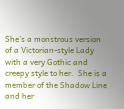She’s a monstrous version of a Victorian-style Lady with a very Gothic and creepy style to her.  She is a member of the Shadow Line and her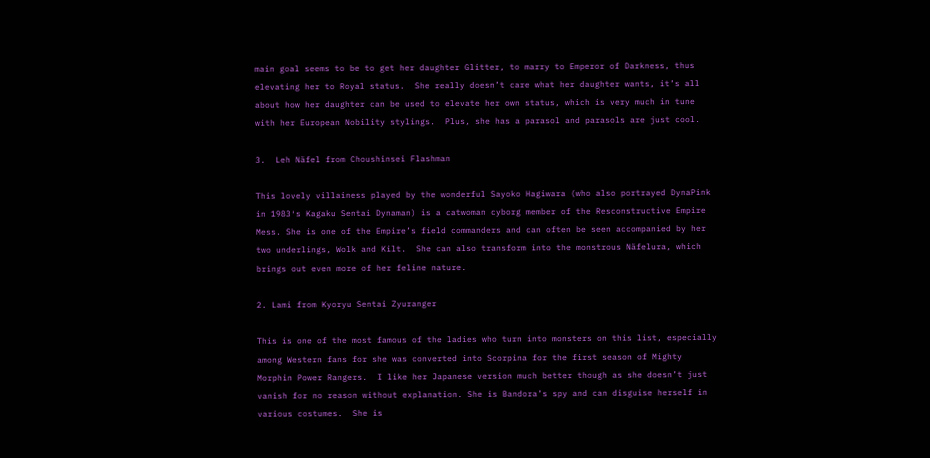main goal seems to be to get her daughter Glitter, to marry to Emperor of Darkness, thus elevating her to Royal status.  She really doesn’t care what her daughter wants, it’s all about how her daughter can be used to elevate her own status, which is very much in tune with her European Nobility stylings.  Plus, she has a parasol and parasols are just cool.

3.  Leh Näfel from Choushinsei Flashman

This lovely villainess played by the wonderful Sayoko Hagiwara (who also portrayed DynaPink in 1983′s Kagaku Sentai Dynaman) is a catwoman cyborg member of the Resconstructive Empire Mess. She is one of the Empire’s field commanders and can often be seen accompanied by her two underlings, Wolk and Kilt.  She can also transform into the monstrous Näfelura, which brings out even more of her feline nature.

2. Lami from Kyoryu Sentai Zyuranger

This is one of the most famous of the ladies who turn into monsters on this list, especially among Western fans for she was converted into Scorpina for the first season of Mighty Morphin Power Rangers.  I like her Japanese version much better though as she doesn’t just vanish for no reason without explanation. She is Bandora’s spy and can disguise herself in various costumes.  She is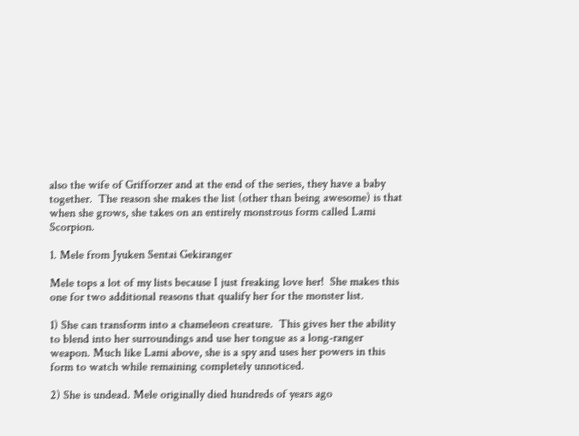also the wife of Grifforzer and at the end of the series, they have a baby together.  The reason she makes the list (other than being awesome) is that when she grows, she takes on an entirely monstrous form called Lami Scorpion.

1. Mele from Jyuken Sentai Gekiranger

Mele tops a lot of my lists because I just freaking love her!  She makes this one for two additional reasons that qualify her for the monster list.

1) She can transform into a chameleon creature.  This gives her the ability to blend into her surroundings and use her tongue as a long-ranger weapon. Much like Lami above, she is a spy and uses her powers in this form to watch while remaining completely unnoticed.

2) She is undead. Mele originally died hundreds of years ago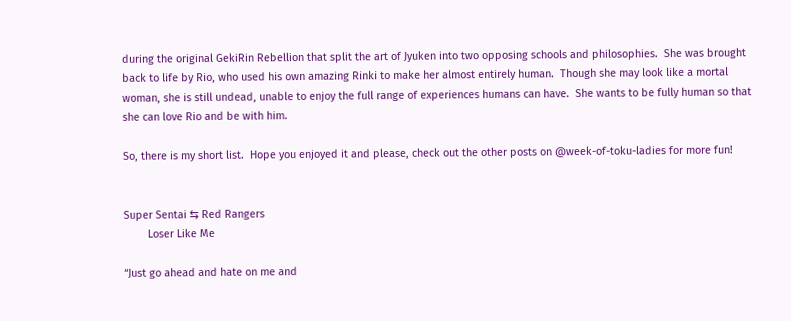during the original GekiRin Rebellion that split the art of Jyuken into two opposing schools and philosophies.  She was brought back to life by Rio, who used his own amazing Rinki to make her almost entirely human.  Though she may look like a mortal woman, she is still undead, unable to enjoy the full range of experiences humans can have.  She wants to be fully human so that she can love Rio and be with him.

So, there is my short list.  Hope you enjoyed it and please, check out the other posts on @week-of-toku-ladies for more fun!


Super Sentai ⇆ Red Rangers
        Loser Like Me

“Just go ahead and hate on me and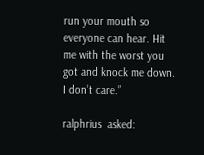run your mouth so everyone can hear. Hit me with the worst you got and knock me down. I don’t care.”

ralphrius  asked: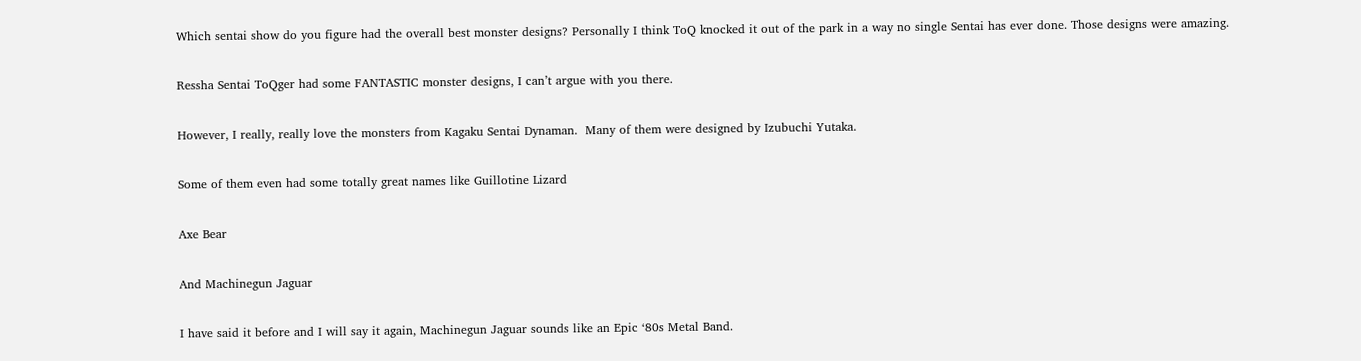Which sentai show do you figure had the overall best monster designs? Personally I think ToQ knocked it out of the park in a way no single Sentai has ever done. Those designs were amazing.

Ressha Sentai ToQger had some FANTASTIC monster designs, I can’t argue with you there.

However, I really, really love the monsters from Kagaku Sentai Dynaman.  Many of them were designed by Izubuchi Yutaka.

Some of them even had some totally great names like Guillotine Lizard

Axe Bear

And Machinegun Jaguar

I have said it before and I will say it again, Machinegun Jaguar sounds like an Epic ‘80s Metal Band.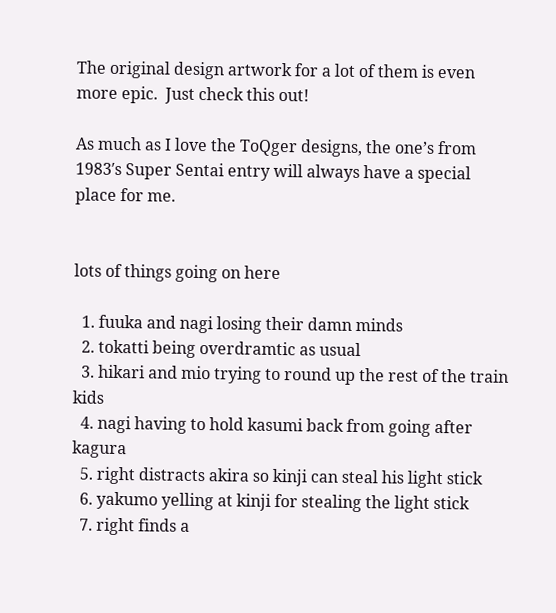The original design artwork for a lot of them is even more epic.  Just check this out!

As much as I love the ToQger designs, the one’s from 1983′s Super Sentai entry will always have a special place for me.


lots of things going on here

  1. fuuka and nagi losing their damn minds
  2. tokatti being overdramtic as usual
  3. hikari and mio trying to round up the rest of the train kids
  4. nagi having to hold kasumi back from going after kagura
  5. right distracts akira so kinji can steal his light stick
  6. yakumo yelling at kinji for stealing the light stick
  7. right finds a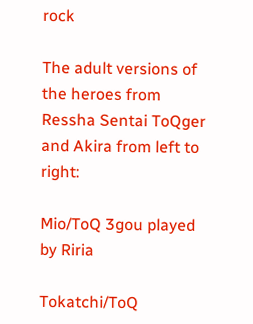rock

The adult versions of the heroes from Ressha Sentai ToQger and Akira from left to right:

Mio/ToQ 3gou played by Riria

Tokatchi/ToQ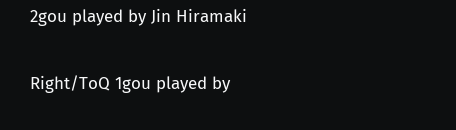2gou played by Jin Hiramaki

Right/ToQ 1gou played by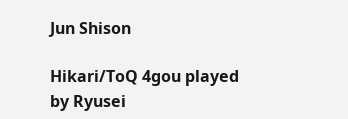Jun Shison

Hikari/ToQ 4gou played by Ryusei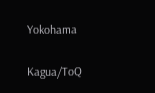Yokohama

Kagua/ToQ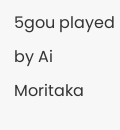5gou played by Ai Moritaka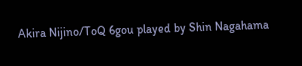Akira Nijino/ToQ 6gou played by Shin Nagahama